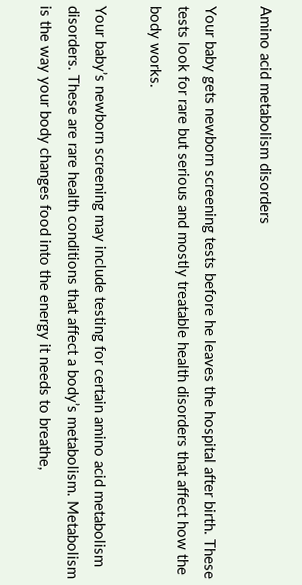Amino acid metabolism disorders

Your baby gets newborn screening tests before he leaves the hospital after birth. These tests look for rare but serious and mostly treatable health disorders that affect how the body works.

Your baby’s newborn screening may include testing for certain amino acid metabolism disorders. These are rare health conditions that affect a body’s metabolism. Metabolism is the way your body changes food into the energy it needs to breathe,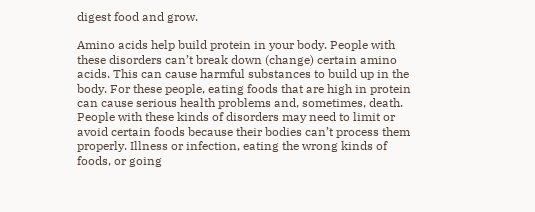digest food and grow.

Amino acids help build protein in your body. People with these disorders can’t break down (change) certain amino acids. This can cause harmful substances to build up in the body. For these people, eating foods that are high in protein can cause serious health problems and, sometimes, death. People with these kinds of disorders may need to limit or avoid certain foods because their bodies can’t process them properly. Illness or infection, eating the wrong kinds of foods, or going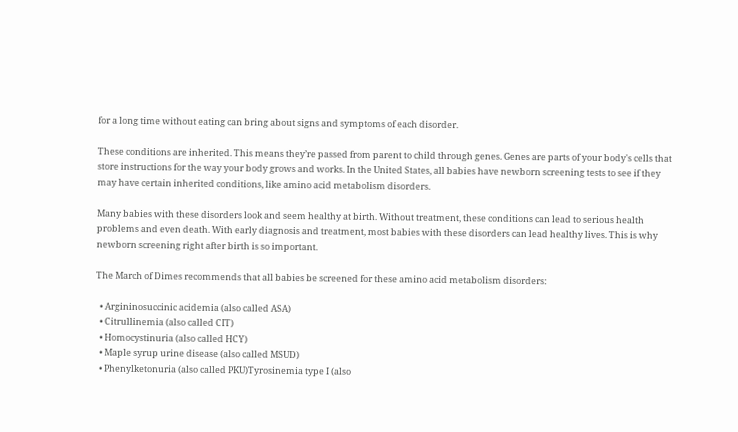for a long time without eating can bring about signs and symptoms of each disorder.

These conditions are inherited. This means they’re passed from parent to child through genes. Genes are parts of your body's cells that store instructions for the way your body grows and works. In the United States, all babies have newborn screening tests to see if they may have certain inherited conditions, like amino acid metabolism disorders.

Many babies with these disorders look and seem healthy at birth. Without treatment, these conditions can lead to serious health problems and even death. With early diagnosis and treatment, most babies with these disorders can lead healthy lives. This is why newborn screening right after birth is so important.

The March of Dimes recommends that all babies be screened for these amino acid metabolism disorders:

  • Argininosuccinic acidemia (also called ASA)
  • Citrullinemia (also called CIT)
  • Homocystinuria (also called HCY)
  • Maple syrup urine disease (also called MSUD)
  • Phenylketonuria (also called PKU)Tyrosinemia type I (also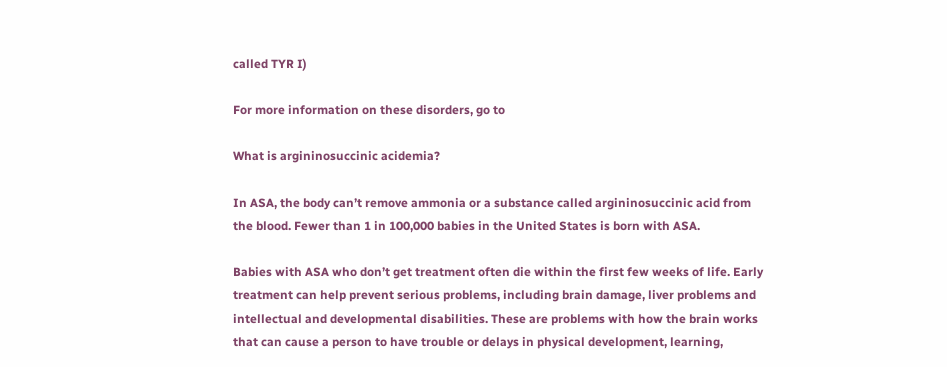called TYR I)

For more information on these disorders, go to

What is argininosuccinic acidemia?

In ASA, the body can’t remove ammonia or a substance called argininosuccinic acid from the blood. Fewer than 1 in 100,000 babies in the United States is born with ASA.

Babies with ASA who don’t get treatment often die within the first few weeks of life. Early treatment can help prevent serious problems, including brain damage, liver problems and intellectual and developmental disabilities. These are problems with how the brain works that can cause a person to have trouble or delays in physical development, learning,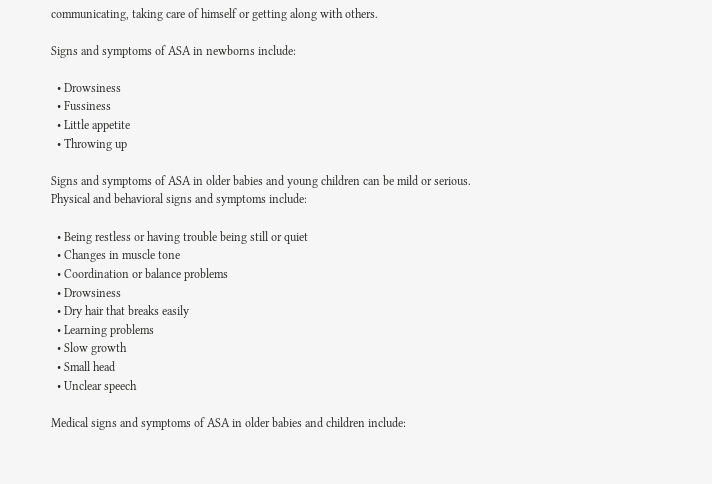communicating, taking care of himself or getting along with others.

Signs and symptoms of ASA in newborns include:

  • Drowsiness
  • Fussiness
  • Little appetite
  • Throwing up

Signs and symptoms of ASA in older babies and young children can be mild or serious. Physical and behavioral signs and symptoms include:

  • Being restless or having trouble being still or quiet
  • Changes in muscle tone
  • Coordination or balance problems
  • Drowsiness
  • Dry hair that breaks easily
  • Learning problems
  • Slow growth
  • Small head
  • Unclear speech

Medical signs and symptoms of ASA in older babies and children include: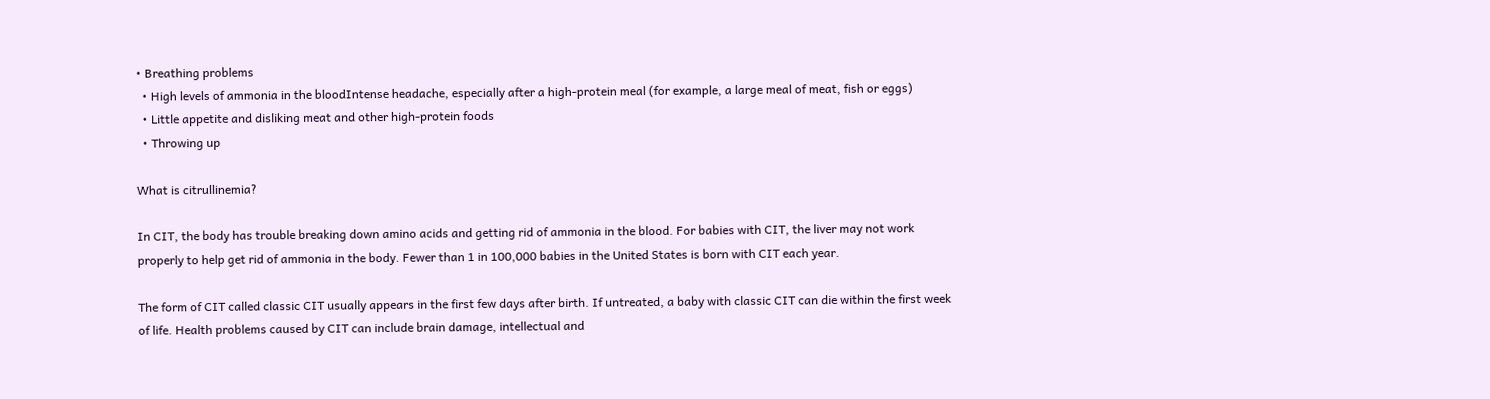• Breathing problems
  • High levels of ammonia in the bloodIntense headache, especially after a high-protein meal (for example, a large meal of meat, fish or eggs)
  • Little appetite and disliking meat and other high-protein foods
  • Throwing up

What is citrullinemia?

In CIT, the body has trouble breaking down amino acids and getting rid of ammonia in the blood. For babies with CIT, the liver may not work properly to help get rid of ammonia in the body. Fewer than 1 in 100,000 babies in the United States is born with CIT each year.

The form of CIT called classic CIT usually appears in the first few days after birth. If untreated, a baby with classic CIT can die within the first week of life. Health problems caused by CIT can include brain damage, intellectual and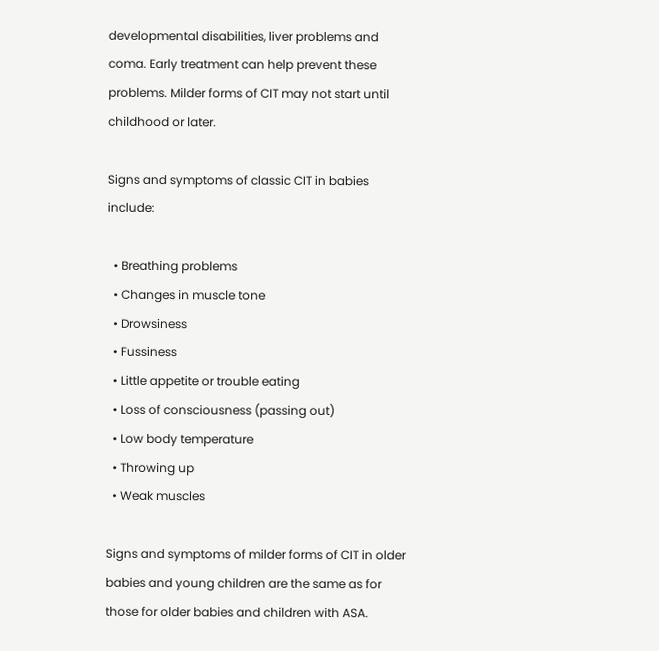developmental disabilities, liver problems and coma. Early treatment can help prevent these problems. Milder forms of CIT may not start until childhood or later.

Signs and symptoms of classic CIT in babies include:

  • Breathing problems
  • Changes in muscle tone
  • Drowsiness
  • Fussiness
  • Little appetite or trouble eating
  • Loss of consciousness (passing out)
  • Low body temperature
  • Throwing up
  • Weak muscles

Signs and symptoms of milder forms of CIT in older babies and young children are the same as for those for older babies and children with ASA.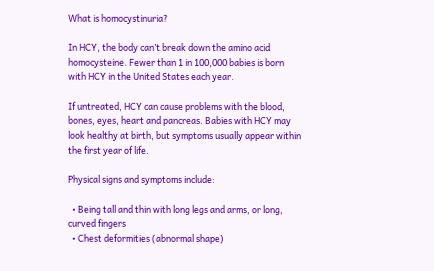What is homocystinuria?

In HCY, the body can’t break down the amino acid homocysteine. Fewer than 1 in 100,000 babies is born with HCY in the United States each year.

If untreated, HCY can cause problems with the blood, bones, eyes, heart and pancreas. Babies with HCY may look healthy at birth, but symptoms usually appear within the first year of life.

Physical signs and symptoms include:

  • Being tall and thin with long legs and arms, or long, curved fingers
  • Chest deformities (abnormal shape)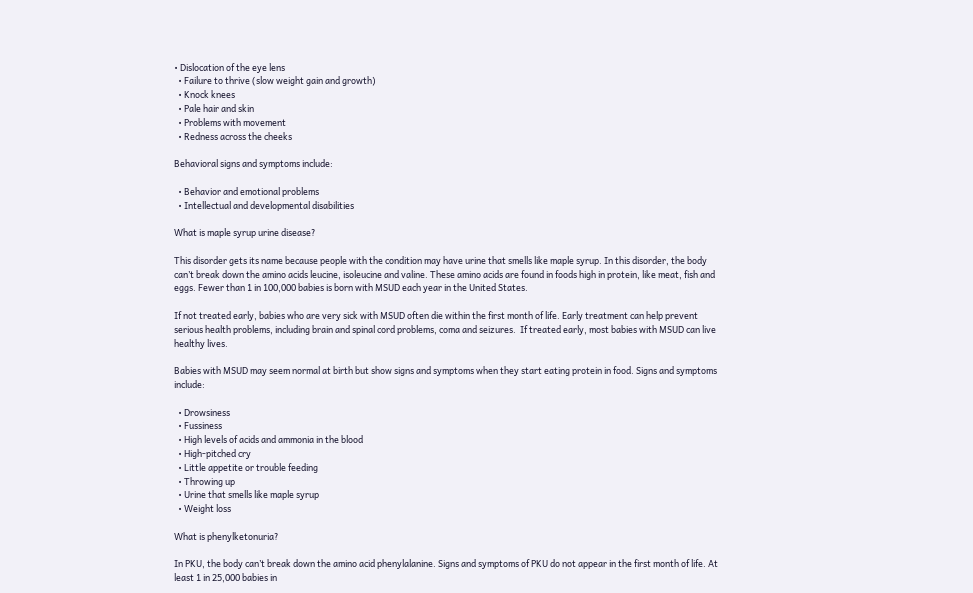• Dislocation of the eye lens
  • Failure to thrive (slow weight gain and growth)
  • Knock knees
  • Pale hair and skin
  • Problems with movement
  • Redness across the cheeks

Behavioral signs and symptoms include:

  • Behavior and emotional problems
  • Intellectual and developmental disabilities

What is maple syrup urine disease?

This disorder gets its name because people with the condition may have urine that smells like maple syrup. In this disorder, the body can’t break down the amino acids leucine, isoleucine and valine. These amino acids are found in foods high in protein, like meat, fish and eggs. Fewer than 1 in 100,000 babies is born with MSUD each year in the United States.

If not treated early, babies who are very sick with MSUD often die within the first month of life. Early treatment can help prevent serious health problems, including brain and spinal cord problems, coma and seizures.  If treated early, most babies with MSUD can live healthy lives.

Babies with MSUD may seem normal at birth but show signs and symptoms when they start eating protein in food. Signs and symptoms include:

  • Drowsiness
  • Fussiness
  • High levels of acids and ammonia in the blood
  • High-pitched cry
  • Little appetite or trouble feeding
  • Throwing up
  • Urine that smells like maple syrup
  • Weight loss

What is phenylketonuria?

In PKU, the body can’t break down the amino acid phenylalanine. Signs and symptoms of PKU do not appear in the first month of life. At least 1 in 25,000 babies in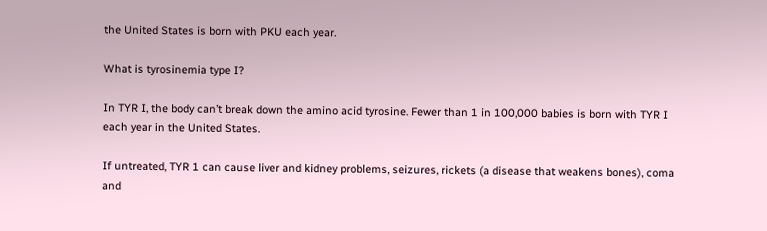the United States is born with PKU each year.

What is tyrosinemia type I?

In TYR I, the body can’t break down the amino acid tyrosine. Fewer than 1 in 100,000 babies is born with TYR I each year in the United States.

If untreated, TYR 1 can cause liver and kidney problems, seizures, rickets (a disease that weakens bones), coma and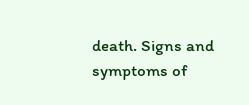death. Signs and symptoms of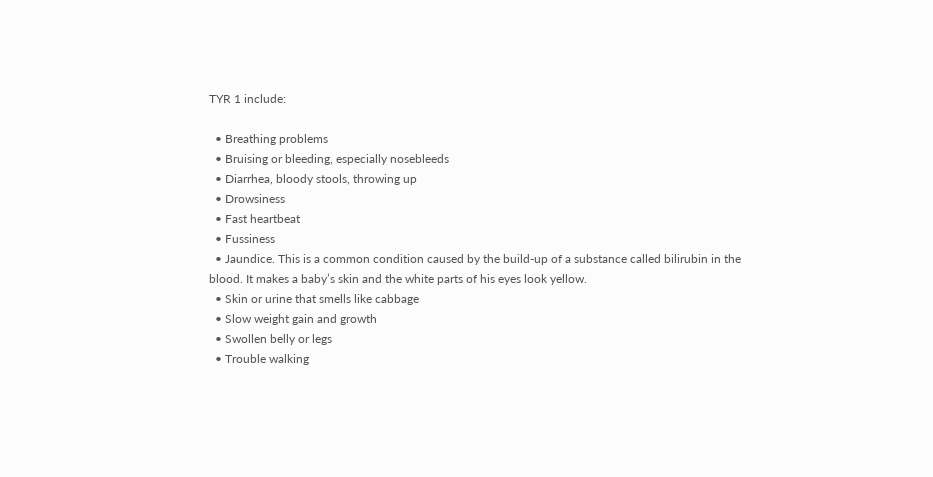TYR 1 include:

  • Breathing problems
  • Bruising or bleeding, especially nosebleeds
  • Diarrhea, bloody stools, throwing up
  • Drowsiness
  • Fast heartbeat
  • Fussiness
  • Jaundice. This is a common condition caused by the build-up of a substance called bilirubin in the blood. It makes a baby’s skin and the white parts of his eyes look yellow.
  • Skin or urine that smells like cabbage
  • Slow weight gain and growth
  • Swollen belly or legs
  • Trouble walking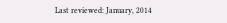Last reviewed: January, 2014